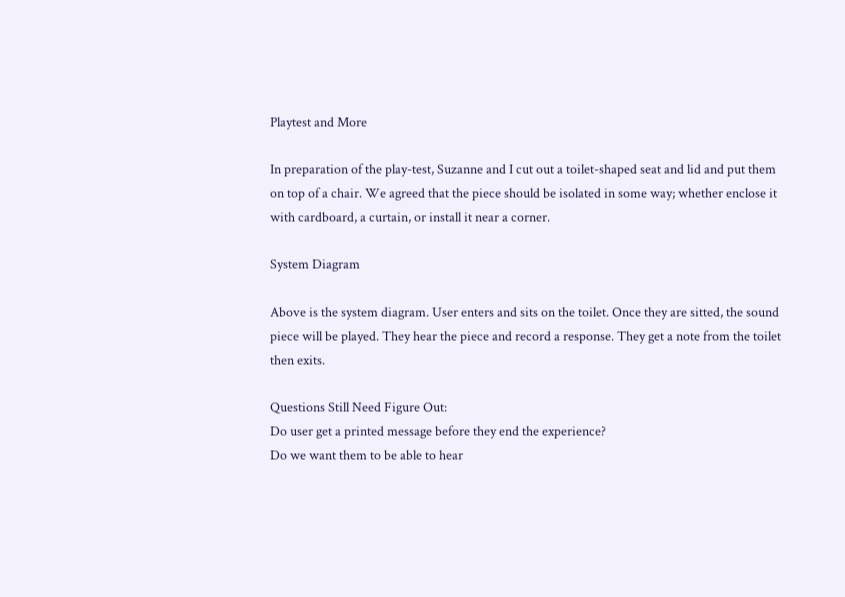Playtest and More

In preparation of the play-test, Suzanne and I cut out a toilet-shaped seat and lid and put them on top of a chair. We agreed that the piece should be isolated in some way; whether enclose it with cardboard, a curtain, or install it near a corner.

System Diagram

Above is the system diagram. User enters and sits on the toilet. Once they are sitted, the sound piece will be played. They hear the piece and record a response. They get a note from the toilet then exits.

Questions Still Need Figure Out:
Do user get a printed message before they end the experience?
Do we want them to be able to hear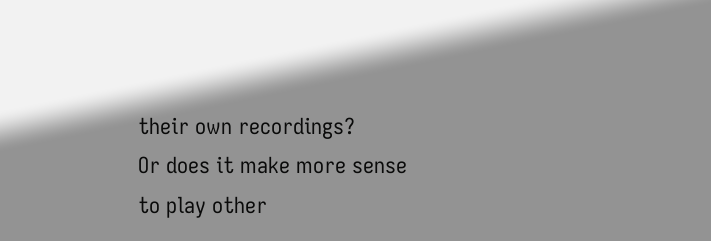their own recordings?
Or does it make more sense to play other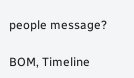people message?

BOM, Timeline